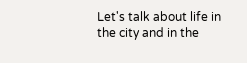Let's talk about life in the city and in the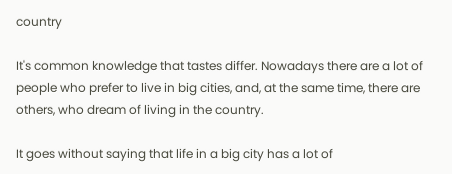country

It's common knowledge that tastes differ. Nowadays there are a lot of people who prefer to live in big cities, and, at the same time, there are others, who dream of living in the country.

It goes without saying that life in a big city has a lot of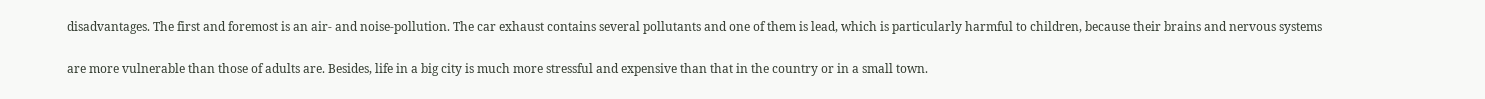disadvantages. The first and foremost is an air- and noise-pollution. The car exhaust contains several pollutants and one of them is lead, which is particularly harmful to children, because their brains and nervous systems

are more vulnerable than those of adults are. Besides, life in a big city is much more stressful and expensive than that in the country or in a small town.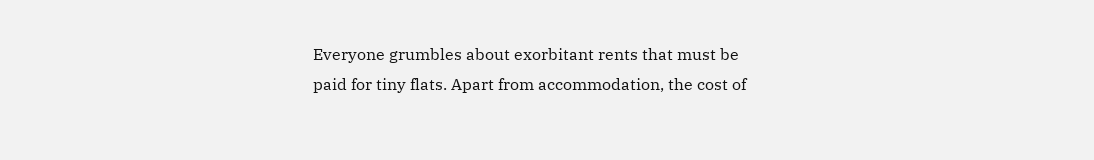Everyone grumbles about exorbitant rents that must be paid for tiny flats. Apart from accommodation, the cost of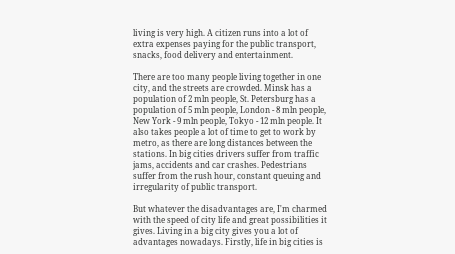living is very high. A citizen runs into a lot of extra expenses paying for the public transport, snacks, food delivery and entertainment.

There are too many people living together in one city, and the streets are crowded. Minsk has a population of 2 mln people, St. Petersburg has a population of 5 mln people, London - 8 mln people, New York - 9 mln people, Tokyo - 12 mln people. It also takes people a lot of time to get to work by metro, as there are long distances between the stations. In big cities drivers suffer from traffic jams, accidents and car crashes. Pedestrians suffer from the rush hour, constant queuing and irregularity of public transport.

But whatever the disadvantages are, I'm charmed with the speed of city life and great possibilities it gives. Living in a big city gives you a lot of advantages nowadays. Firstly, life in big cities is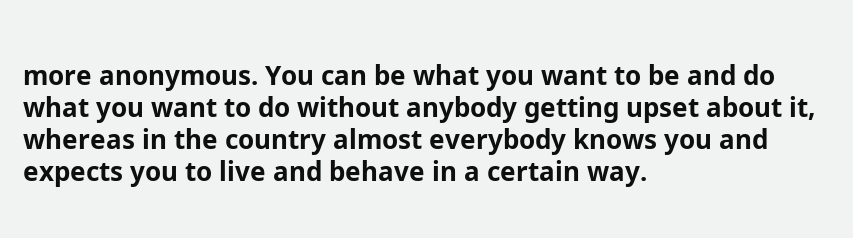more anonymous. You can be what you want to be and do what you want to do without anybody getting upset about it, whereas in the country almost everybody knows you and expects you to live and behave in a certain way.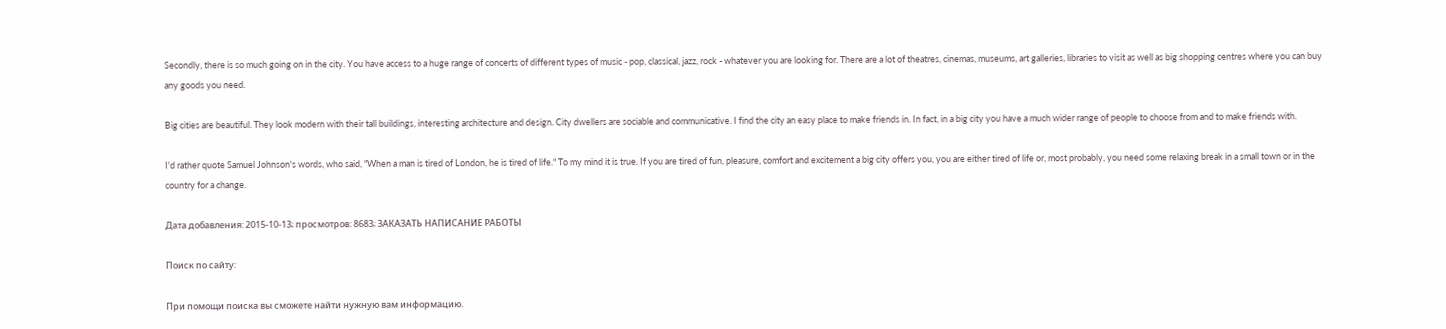Secondly, there is so much going on in the city. You have access to a huge range of concerts of different types of music - pop, classical, jazz, rock - whatever you are looking for. There are a lot of theatres, cinemas, museums, art galleries, libraries to visit as well as big shopping centres where you can buy any goods you need.

Big cities are beautiful. They look modern with their tall buildings, interesting architecture and design. City dwellers are sociable and communicative. I find the city an easy place to make friends in. In fact, in a big city you have a much wider range of people to choose from and to make friends with.

I'd rather quote Samuel Johnson's words, who said, "When a man is tired of London, he is tired of life." To my mind it is true. If you are tired of fun, pleasure, comfort and excitement a big city offers you, you are either tired of life or, most probably, you need some relaxing break in a small town or in the country for a change.

Дата добавления: 2015-10-13; просмотров: 8683; ЗАКАЗАТЬ НАПИСАНИЕ РАБОТЫ

Поиск по сайту:

При помощи поиска вы сможете найти нужную вам информацию.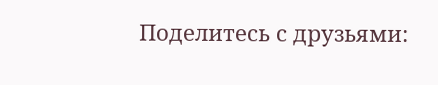Поделитесь с друзьями: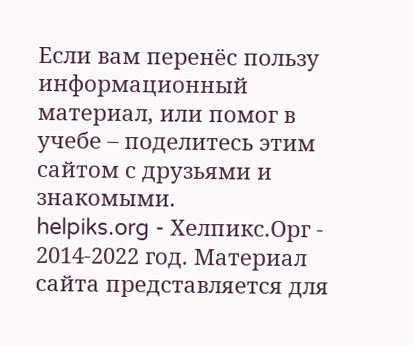Если вам перенёс пользу информационный материал, или помог в учебе – поделитесь этим сайтом с друзьями и знакомыми.
helpiks.org - Хелпикс.Орг - 2014-2022 год. Материал сайта представляется для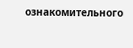ознакомительного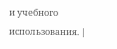и учебного использования. |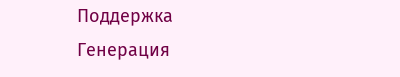Поддержка
Генерация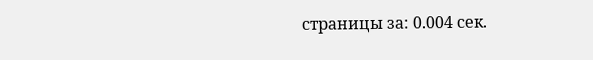страницы за: 0.004 сек.